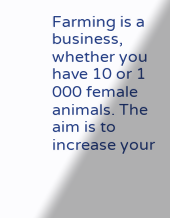Farming is a business, whether you have 10 or 1 000 female animals. The aim is to increase your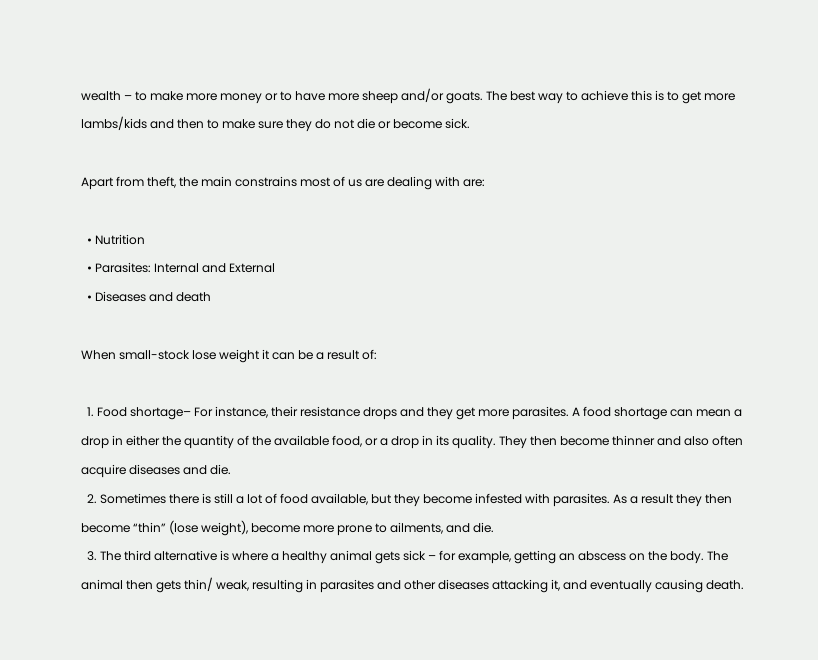wealth – to make more money or to have more sheep and/or goats. The best way to achieve this is to get more lambs/kids and then to make sure they do not die or become sick.

Apart from theft, the main constrains most of us are dealing with are:

  • Nutrition
  • Parasites: Internal and External
  • Diseases and death

When small-stock lose weight it can be a result of:

  1. Food shortage– For instance, their resistance drops and they get more parasites. A food shortage can mean a drop in either the quantity of the available food, or a drop in its quality. They then become thinner and also often acquire diseases and die.
  2. Sometimes there is still a lot of food available, but they become infested with parasites. As a result they then become “thin” (lose weight), become more prone to ailments, and die.
  3. The third alternative is where a healthy animal gets sick – for example, getting an abscess on the body. The animal then gets thin/ weak, resulting in parasites and other diseases attacking it, and eventually causing death.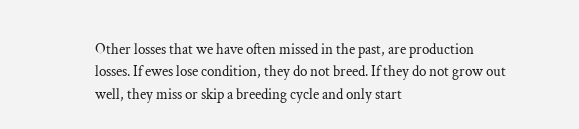Other losses that we have often missed in the past, are production losses. If ewes lose condition, they do not breed. If they do not grow out well, they miss or skip a breeding cycle and only start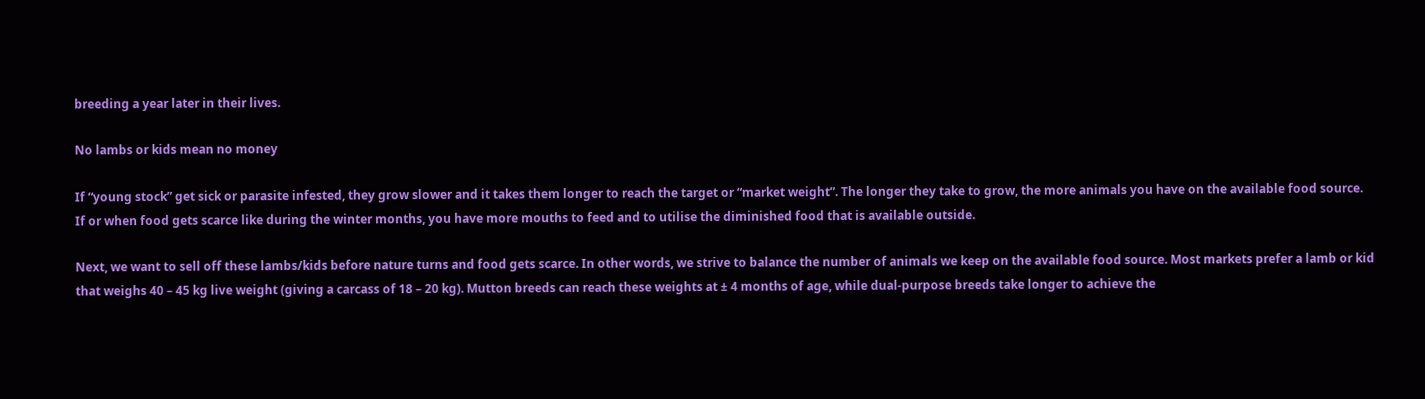breeding a year later in their lives.

No lambs or kids mean no money

If “young stock” get sick or parasite infested, they grow slower and it takes them longer to reach the target or “market weight”. The longer they take to grow, the more animals you have on the available food source. If or when food gets scarce like during the winter months, you have more mouths to feed and to utilise the diminished food that is available outside.

Next, we want to sell off these lambs/kids before nature turns and food gets scarce. In other words, we strive to balance the number of animals we keep on the available food source. Most markets prefer a lamb or kid that weighs 40 – 45 kg live weight (giving a carcass of 18 – 20 kg). Mutton breeds can reach these weights at ± 4 months of age, while dual-purpose breeds take longer to achieve the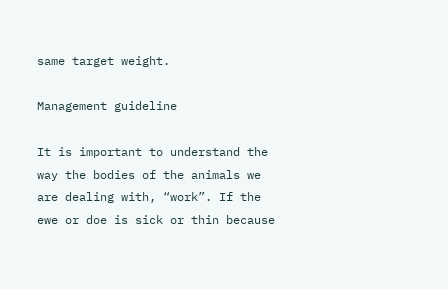same target weight.

Management guideline

It is important to understand the way the bodies of the animals we are dealing with, “work”. If the ewe or doe is sick or thin because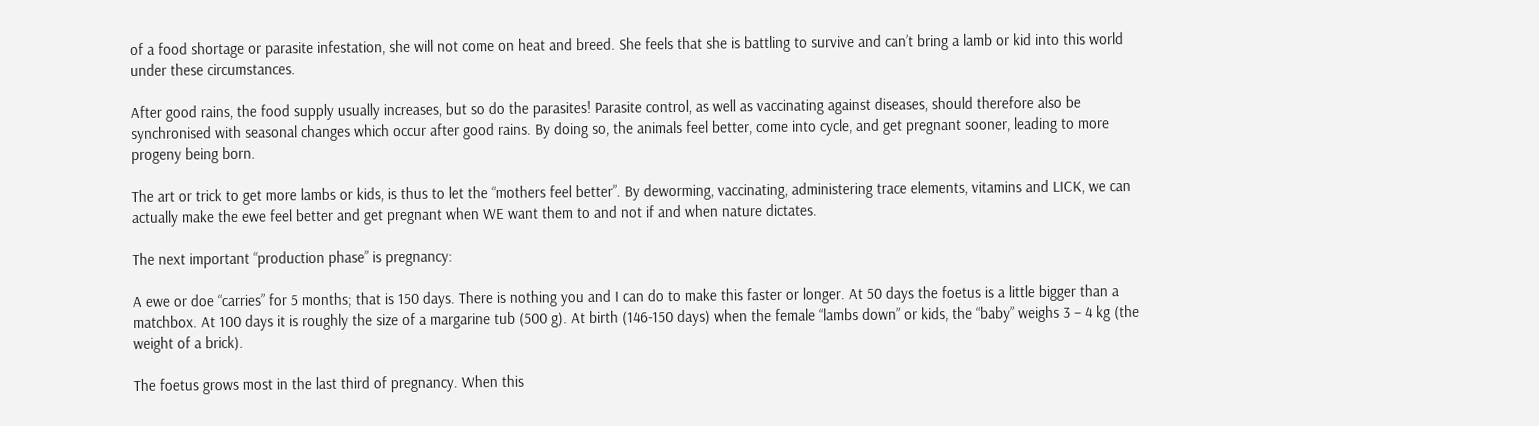of a food shortage or parasite infestation, she will not come on heat and breed. She feels that she is battling to survive and can’t bring a lamb or kid into this world under these circumstances.

After good rains, the food supply usually increases, but so do the parasites! Parasite control, as well as vaccinating against diseases, should therefore also be synchronised with seasonal changes which occur after good rains. By doing so, the animals feel better, come into cycle, and get pregnant sooner, leading to more progeny being born.

The art or trick to get more lambs or kids, is thus to let the “mothers feel better”. By deworming, vaccinating, administering trace elements, vitamins and LICK, we can actually make the ewe feel better and get pregnant when WE want them to and not if and when nature dictates.

The next important “production phase” is pregnancy:

A ewe or doe “carries” for 5 months; that is 150 days. There is nothing you and I can do to make this faster or longer. At 50 days the foetus is a little bigger than a matchbox. At 100 days it is roughly the size of a margarine tub (500 g). At birth (146-150 days) when the female “lambs down” or kids, the “baby” weighs 3 – 4 kg (the weight of a brick).

The foetus grows most in the last third of pregnancy. When this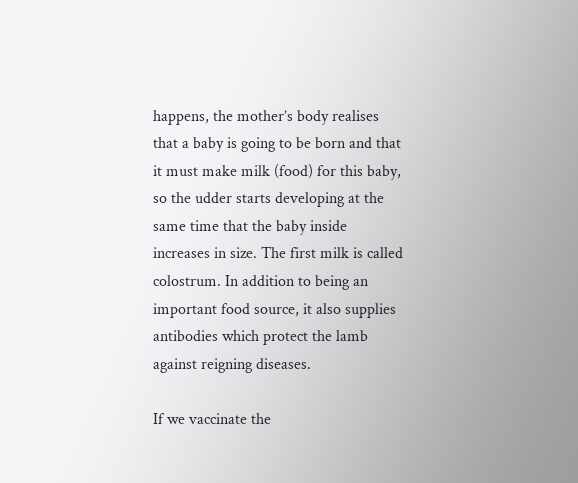happens, the mother’s body realises that a baby is going to be born and that it must make milk (food) for this baby, so the udder starts developing at the same time that the baby inside increases in size. The first milk is called colostrum. In addition to being an important food source, it also supplies antibodies which protect the lamb against reigning diseases.

If we vaccinate the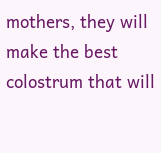mothers, they will make the best colostrum that will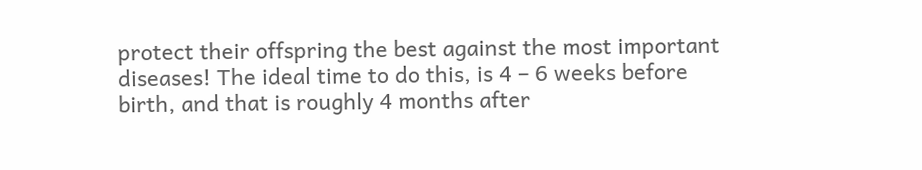protect their offspring the best against the most important diseases! The ideal time to do this, is 4 – 6 weeks before birth, and that is roughly 4 months after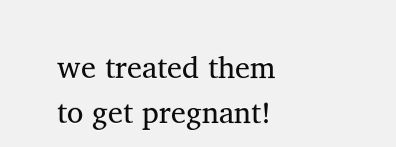we treated them to get pregnant!